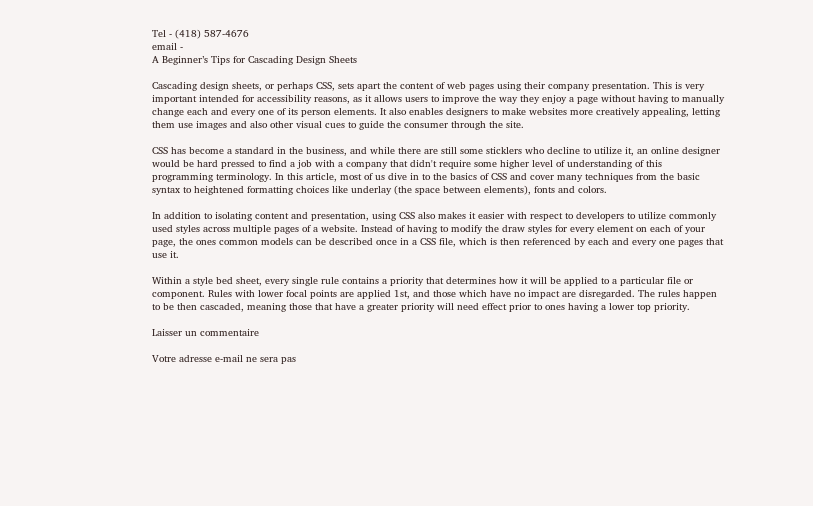Tel - (418) 587-4676
email -
A Beginner’s Tips for Cascading Design Sheets

Cascading design sheets, or perhaps CSS, sets apart the content of web pages using their company presentation. This is very important intended for accessibility reasons, as it allows users to improve the way they enjoy a page without having to manually change each and every one of its person elements. It also enables designers to make websites more creatively appealing, letting them use images and also other visual cues to guide the consumer through the site.

CSS has become a standard in the business, and while there are still some sticklers who decline to utilize it, an online designer would be hard pressed to find a job with a company that didn't require some higher level of understanding of this programming terminology. In this article, most of us dive in to the basics of CSS and cover many techniques from the basic syntax to heightened formatting choices like underlay (the space between elements), fonts and colors.

In addition to isolating content and presentation, using CSS also makes it easier with respect to developers to utilize commonly used styles across multiple pages of a website. Instead of having to modify the draw styles for every element on each of your page, the ones common models can be described once in a CSS file, which is then referenced by each and every one pages that use it.

Within a style bed sheet, every single rule contains a priority that determines how it will be applied to a particular file or component. Rules with lower focal points are applied 1st, and those which have no impact are disregarded. The rules happen to be then cascaded, meaning those that have a greater priority will need effect prior to ones having a lower top priority.

Laisser un commentaire

Votre adresse e-mail ne sera pas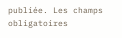publiée. Les champs obligatoires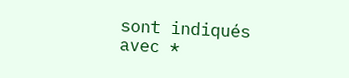sont indiqués avec *